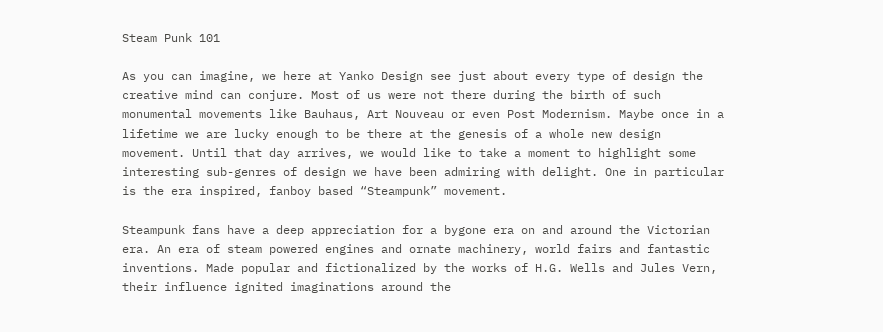Steam Punk 101

As you can imagine, we here at Yanko Design see just about every type of design the creative mind can conjure. Most of us were not there during the birth of such monumental movements like Bauhaus, Art Nouveau or even Post Modernism. Maybe once in a lifetime we are lucky enough to be there at the genesis of a whole new design movement. Until that day arrives, we would like to take a moment to highlight some interesting sub-genres of design we have been admiring with delight. One in particular is the era inspired, fanboy based “Steampunk” movement.

Steampunk fans have a deep appreciation for a bygone era on and around the Victorian era. An era of steam powered engines and ornate machinery, world fairs and fantastic inventions. Made popular and fictionalized by the works of H.G. Wells and Jules Vern, their influence ignited imaginations around the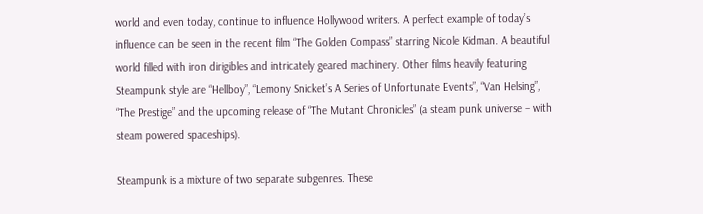world and even today, continue to influence Hollywood writers. A perfect example of today’s influence can be seen in the recent film “The Golden Compass” starring Nicole Kidman. A beautiful world filled with iron dirigibles and intricately geared machinery. Other films heavily featuring Steampunk style are “Hellboy”, “Lemony Snicket’s A Series of Unfortunate Events”, “Van Helsing”, “The Prestige” and the upcoming release of “The Mutant Chronicles” (a steam punk universe – with steam powered spaceships).

Steampunk is a mixture of two separate subgenres. These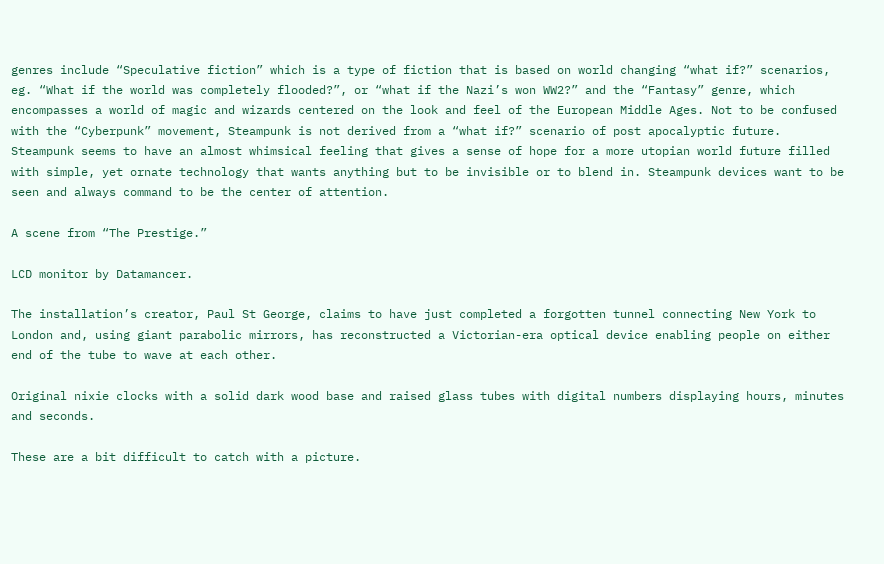genres include “Speculative fiction” which is a type of fiction that is based on world changing “what if?” scenarios, eg. “What if the world was completely flooded?”, or “what if the Nazi’s won WW2?” and the “Fantasy” genre, which encompasses a world of magic and wizards centered on the look and feel of the European Middle Ages. Not to be confused with the “Cyberpunk” movement, Steampunk is not derived from a “what if?” scenario of post apocalyptic future. Steampunk seems to have an almost whimsical feeling that gives a sense of hope for a more utopian world future filled with simple, yet ornate technology that wants anything but to be invisible or to blend in. Steampunk devices want to be seen and always command to be the center of attention.

A scene from “The Prestige.”

LCD monitor by Datamancer.

The installation’s creator, Paul St George, claims to have just completed a forgotten tunnel connecting New York to London and, using giant parabolic mirrors, has reconstructed a Victorian-era optical device enabling people on either end of the tube to wave at each other.

Original nixie clocks with a solid dark wood base and raised glass tubes with digital numbers displaying hours, minutes and seconds.

These are a bit difficult to catch with a picture.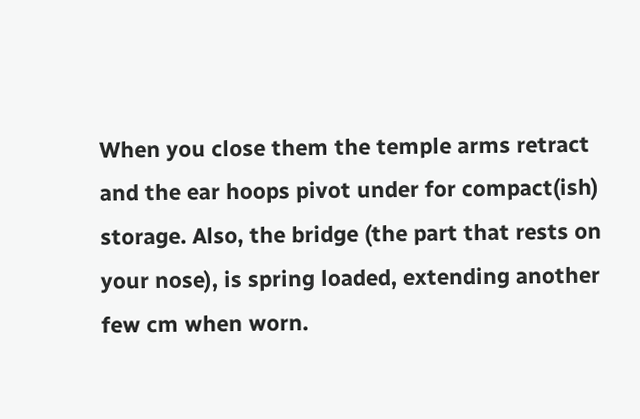When you close them the temple arms retract and the ear hoops pivot under for compact(ish) storage. Also, the bridge (the part that rests on your nose), is spring loaded, extending another few cm when worn.